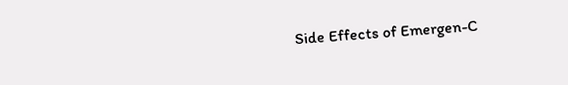Side Effects of Emergen-C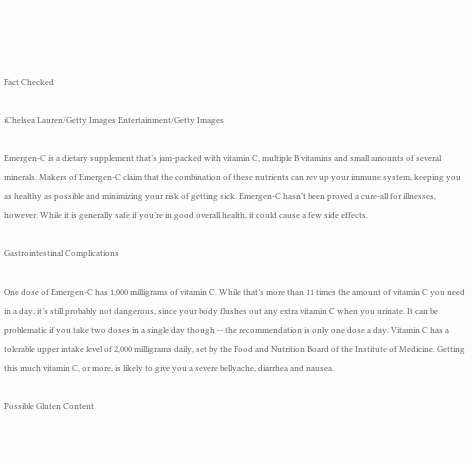Fact Checked

iChelsea Lauren/Getty Images Entertainment/Getty Images

Emergen-C is a dietary supplement that’s jam-packed with vitamin C, multiple B vitamins and small amounts of several minerals. Makers of Emergen-C claim that the combination of these nutrients can rev up your immune system, keeping you as healthy as possible and minimizing your risk of getting sick. Emergen-C hasn’t been proved a cure-all for illnesses, however. While it is generally safe if you’re in good overall health, it could cause a few side effects.

Gastrointestinal Complications

One dose of Emergen-C has 1,000 milligrams of vitamin C. While that’s more than 11 times the amount of vitamin C you need in a day, it’s still probably not dangerous, since your body flushes out any extra vitamin C when you urinate. It can be problematic if you take two doses in a single day though -- the recommendation is only one dose a day. Vitamin C has a tolerable upper intake level of 2,000 milligrams daily, set by the Food and Nutrition Board of the Institute of Medicine. Getting this much vitamin C, or more, is likely to give you a severe bellyache, diarrhea and nausea.

Possible Gluten Content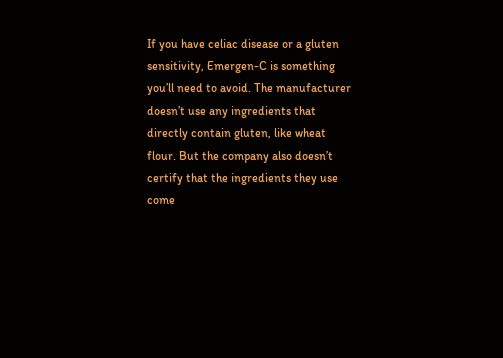If you have celiac disease or a gluten sensitivity, Emergen-C is something you’ll need to avoid. The manufacturer doesn’t use any ingredients that directly contain gluten, like wheat flour. But the company also doesn’t certify that the ingredients they use come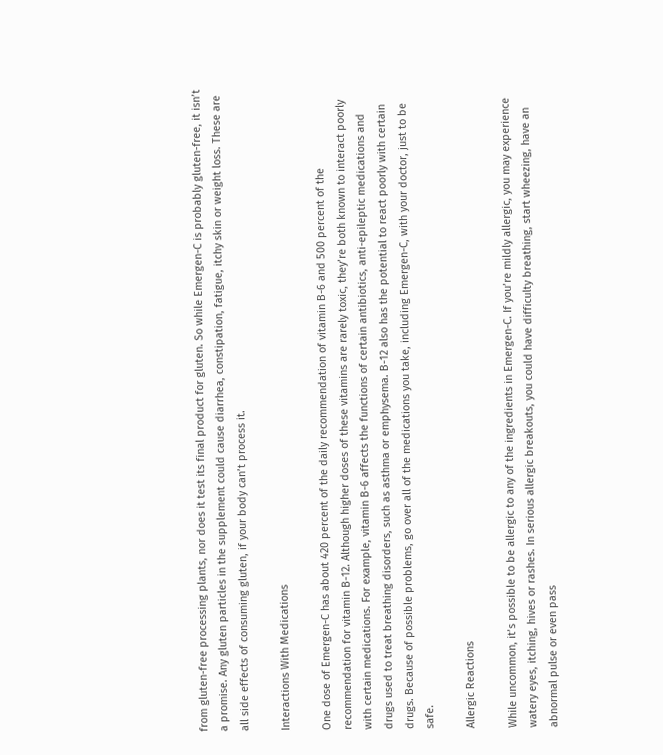from gluten-free processing plants, nor does it test its final product for gluten. So while Emergen-C is probably gluten-free, it isn’t a promise. Any gluten particles in the supplement could cause diarrhea, constipation, fatigue, itchy skin or weight loss. These are all side effects of consuming gluten, if your body can’t process it.

Interactions With Medications

One dose of Emergen-C has about 420 percent of the daily recommendation of vitamin B-6 and 500 percent of the recommendation for vitamin B-12. Although higher doses of these vitamins are rarely toxic, they’re both known to interact poorly with certain medications. For example, vitamin B-6 affects the functions of certain antibiotics, anti-epileptic medications and drugs used to treat breathing disorders, such as asthma or emphysema. B-12 also has the potential to react poorly with certain drugs. Because of possible problems, go over all of the medications you take, including Emergen-C, with your doctor, just to be safe.

Allergic Reactions

While uncommon, it’s possible to be allergic to any of the ingredients in Emergen-C. If you’re mildly allergic, you may experience watery eyes, itching, hives or rashes. In serious allergic breakouts, you could have difficulty breathing, start wheezing, have an abnormal pulse or even pass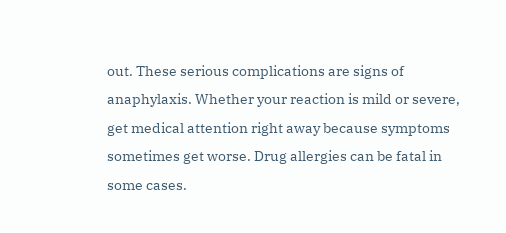out. These serious complications are signs of anaphylaxis. Whether your reaction is mild or severe, get medical attention right away because symptoms sometimes get worse. Drug allergies can be fatal in some cases.